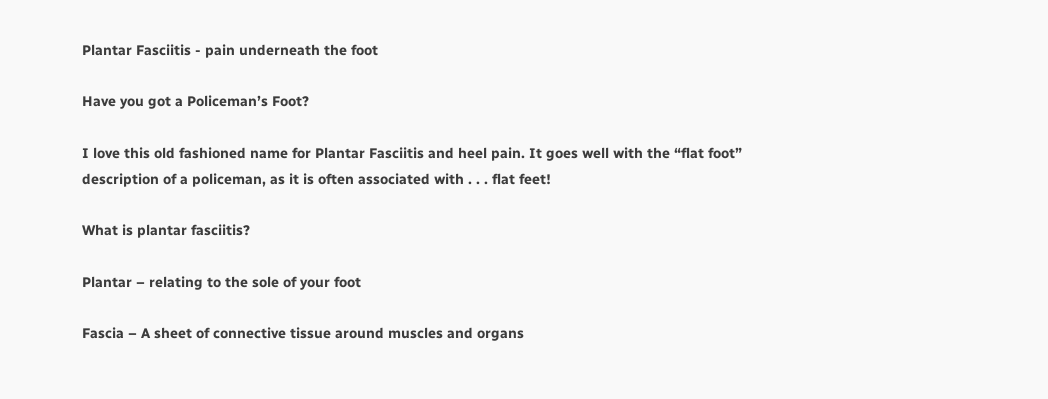Plantar Fasciitis - pain underneath the foot

Have you got a Policeman’s Foot?

I love this old fashioned name for Plantar Fasciitis and heel pain. It goes well with the “flat foot” description of a policeman, as it is often associated with . . . flat feet!

What is plantar fasciitis?

Plantar – relating to the sole of your foot

Fascia – A sheet of connective tissue around muscles and organs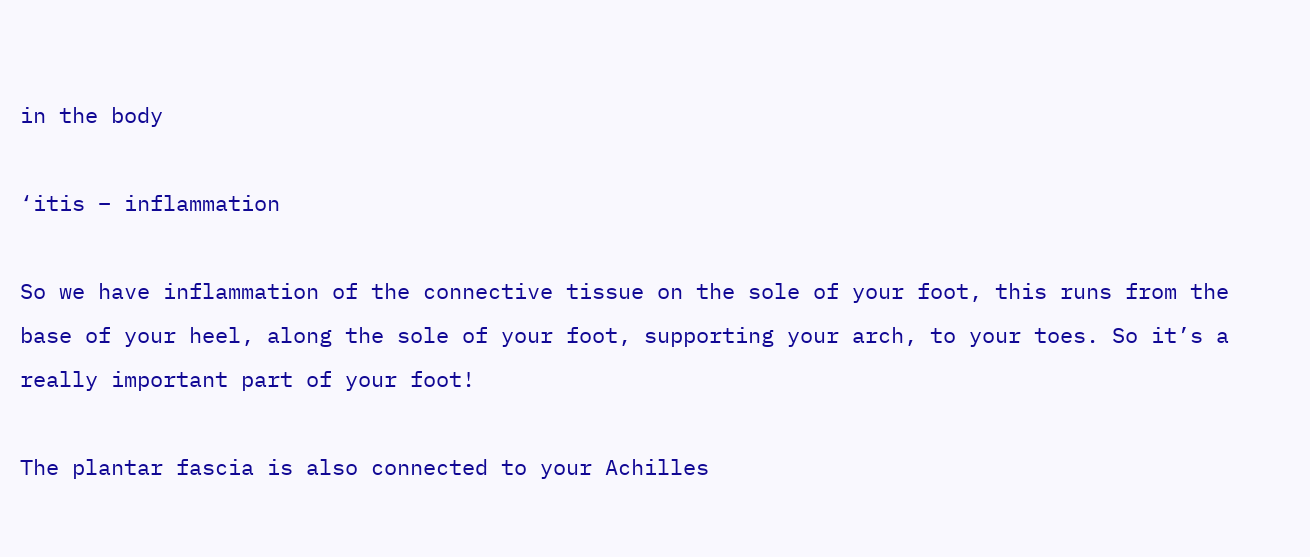in the body

‘itis – inflammation

So we have inflammation of the connective tissue on the sole of your foot, this runs from the base of your heel, along the sole of your foot, supporting your arch, to your toes. So it’s a really important part of your foot!

The plantar fascia is also connected to your Achilles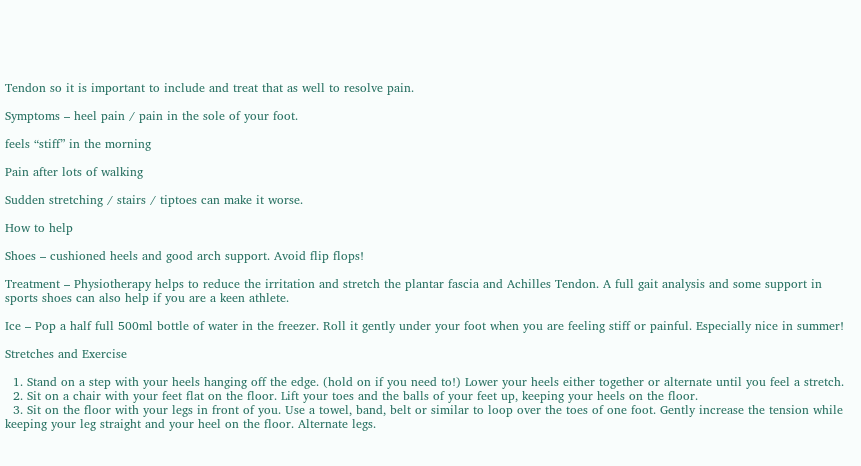Tendon so it is important to include and treat that as well to resolve pain.

Symptoms – heel pain / pain in the sole of your foot.

feels “stiff” in the morning

Pain after lots of walking

Sudden stretching / stairs / tiptoes can make it worse.

How to help

Shoes – cushioned heels and good arch support. Avoid flip flops!

Treatment – Physiotherapy helps to reduce the irritation and stretch the plantar fascia and Achilles Tendon. A full gait analysis and some support in sports shoes can also help if you are a keen athlete.

Ice – Pop a half full 500ml bottle of water in the freezer. Roll it gently under your foot when you are feeling stiff or painful. Especially nice in summer!

Stretches and Exercise

  1. Stand on a step with your heels hanging off the edge. (hold on if you need to!) Lower your heels either together or alternate until you feel a stretch.
  2. Sit on a chair with your feet flat on the floor. Lift your toes and the balls of your feet up, keeping your heels on the floor.
  3. Sit on the floor with your legs in front of you. Use a towel, band, belt or similar to loop over the toes of one foot. Gently increase the tension while keeping your leg straight and your heel on the floor. Alternate legs.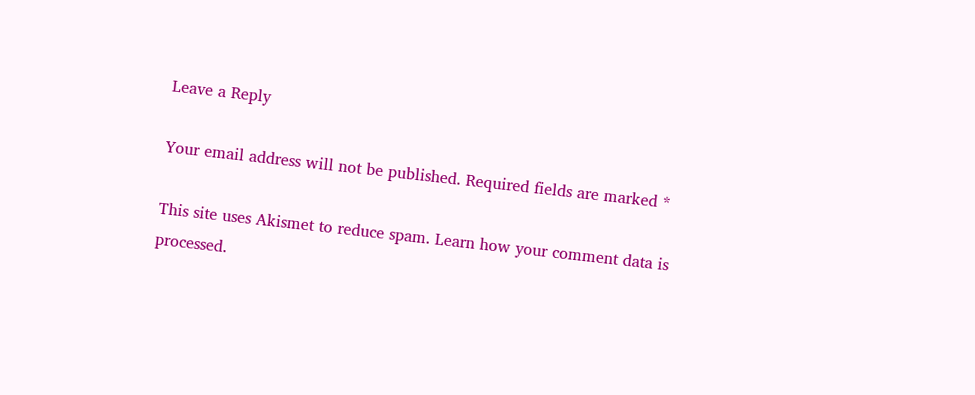Leave a Reply

Your email address will not be published. Required fields are marked *

This site uses Akismet to reduce spam. Learn how your comment data is processed.